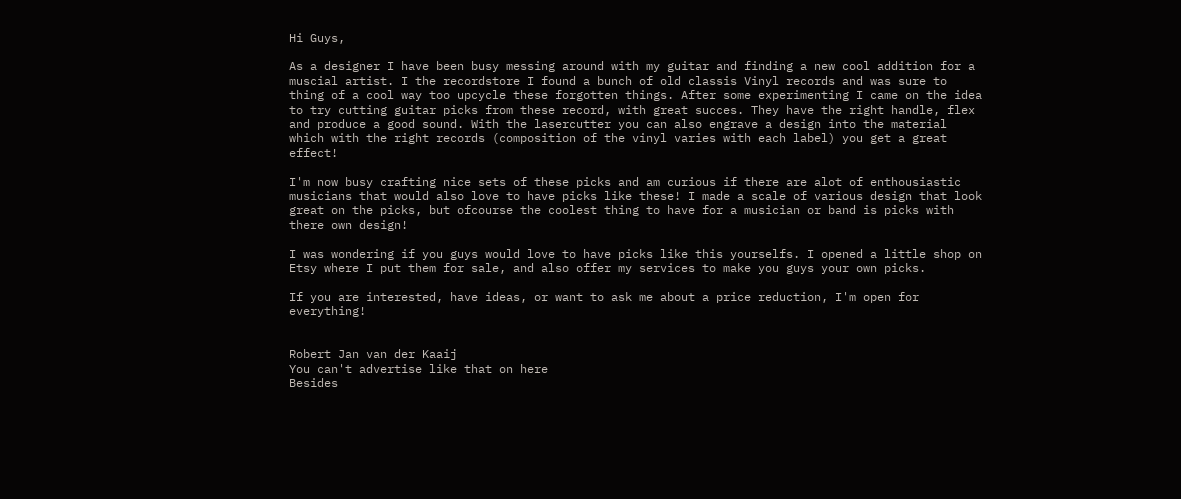Hi Guys,

As a designer I have been busy messing around with my guitar and finding a new cool addition for a muscial artist. I the recordstore I found a bunch of old classis Vinyl records and was sure to thing of a cool way too upcycle these forgotten things. After some experimenting I came on the idea to try cutting guitar picks from these record, with great succes. They have the right handle, flex and produce a good sound. With the lasercutter you can also engrave a design into the material which with the right records (composition of the vinyl varies with each label) you get a great effect!

I'm now busy crafting nice sets of these picks and am curious if there are alot of enthousiastic musicians that would also love to have picks like these! I made a scale of various design that look great on the picks, but ofcourse the coolest thing to have for a musician or band is picks with there own design!

I was wondering if you guys would love to have picks like this yourselfs. I opened a little shop on Etsy where I put them for sale, and also offer my services to make you guys your own picks.

If you are interested, have ideas, or want to ask me about a price reduction, I'm open for everything!


Robert Jan van der Kaaij
You can't advertise like that on here
Besides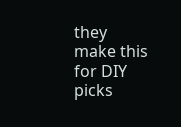they make this for DIY picks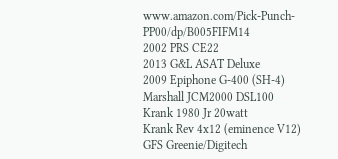www.amazon.com/Pick-Punch-PP00/dp/B005FIFM14
2002 PRS CE22
2013 G&L ASAT Deluxe
2009 Epiphone G-400 (SH-4)
Marshall JCM2000 DSL100
Krank 1980 Jr 20watt
Krank Rev 4x12 (eminence V12)
GFS Greenie/Digitech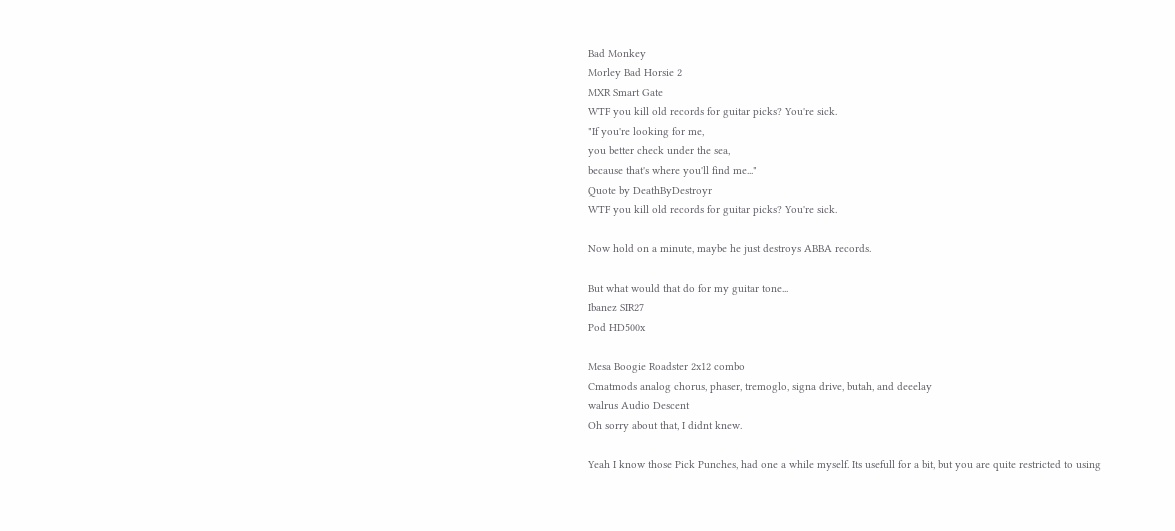Bad Monkey
Morley Bad Horsie 2
MXR Smart Gate
WTF you kill old records for guitar picks? You're sick.
"If you're looking for me,
you better check under the sea,
because that's where you'll find me..."
Quote by DeathByDestroyr
WTF you kill old records for guitar picks? You're sick.

Now hold on a minute, maybe he just destroys ABBA records.

But what would that do for my guitar tone...
Ibanez SIR27
Pod HD500x

Mesa Boogie Roadster 2x12 combo
Cmatmods analog chorus, phaser, tremoglo, signa drive, butah, and deeelay
walrus Audio Descent
Oh sorry about that, I didnt knew.

Yeah I know those Pick Punches, had one a while myself. Its usefull for a bit, but you are quite restricted to using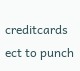creditcards ect to punch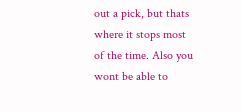out a pick, but thats where it stops most of the time. Also you wont be able to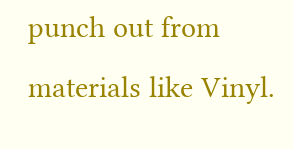punch out from materials like Vinyl.